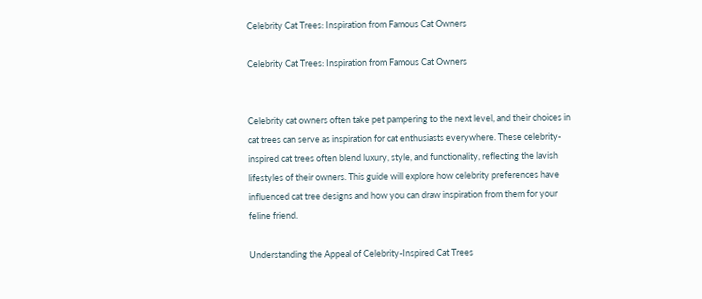Celebrity Cat Trees: Inspiration from Famous Cat Owners

Celebrity Cat Trees: Inspiration from Famous Cat Owners


Celebrity cat owners often take pet pampering to the next level, and their choices in cat trees can serve as inspiration for cat enthusiasts everywhere. These celebrity-inspired cat trees often blend luxury, style, and functionality, reflecting the lavish lifestyles of their owners. This guide will explore how celebrity preferences have influenced cat tree designs and how you can draw inspiration from them for your feline friend.

Understanding the Appeal of Celebrity-Inspired Cat Trees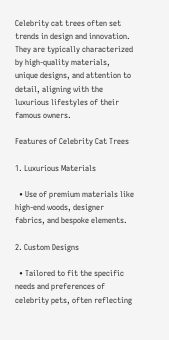Celebrity cat trees often set trends in design and innovation. They are typically characterized by high-quality materials, unique designs, and attention to detail, aligning with the luxurious lifestyles of their famous owners.

Features of Celebrity Cat Trees

1. Luxurious Materials

  • Use of premium materials like high-end woods, designer fabrics, and bespoke elements.

2. Custom Designs

  • Tailored to fit the specific needs and preferences of celebrity pets, often reflecting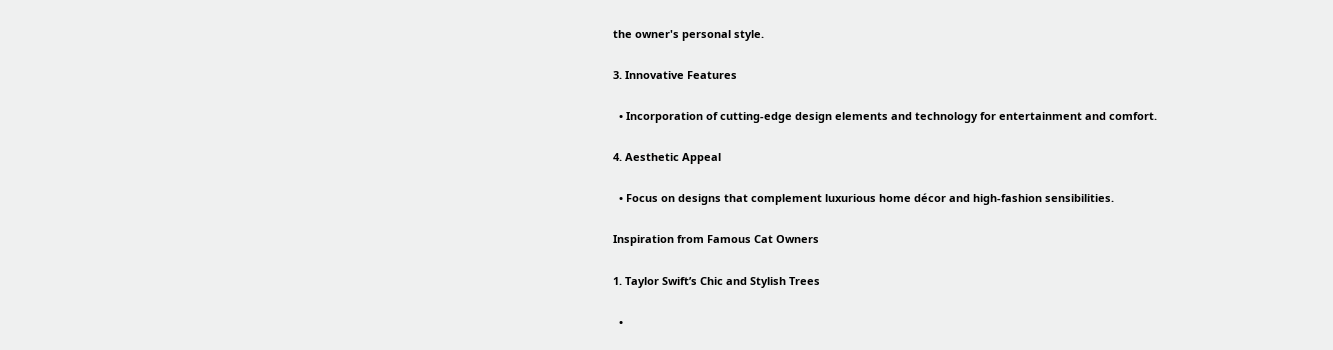the owner's personal style.

3. Innovative Features

  • Incorporation of cutting-edge design elements and technology for entertainment and comfort.

4. Aesthetic Appeal

  • Focus on designs that complement luxurious home décor and high-fashion sensibilities.

Inspiration from Famous Cat Owners

1. Taylor Swift’s Chic and Stylish Trees

  •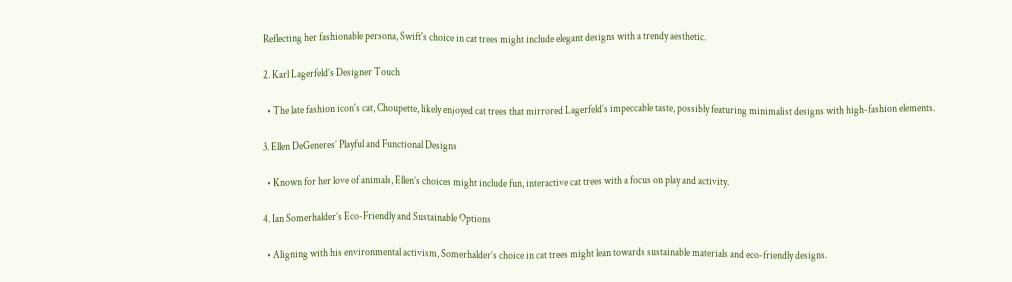Reflecting her fashionable persona, Swift's choice in cat trees might include elegant designs with a trendy aesthetic.

2. Karl Lagerfeld’s Designer Touch

  • The late fashion icon's cat, Choupette, likely enjoyed cat trees that mirrored Lagerfeld’s impeccable taste, possibly featuring minimalist designs with high-fashion elements.

3. Ellen DeGeneres’ Playful and Functional Designs

  • Known for her love of animals, Ellen’s choices might include fun, interactive cat trees with a focus on play and activity.

4. Ian Somerhalder’s Eco-Friendly and Sustainable Options

  • Aligning with his environmental activism, Somerhalder’s choice in cat trees might lean towards sustainable materials and eco-friendly designs.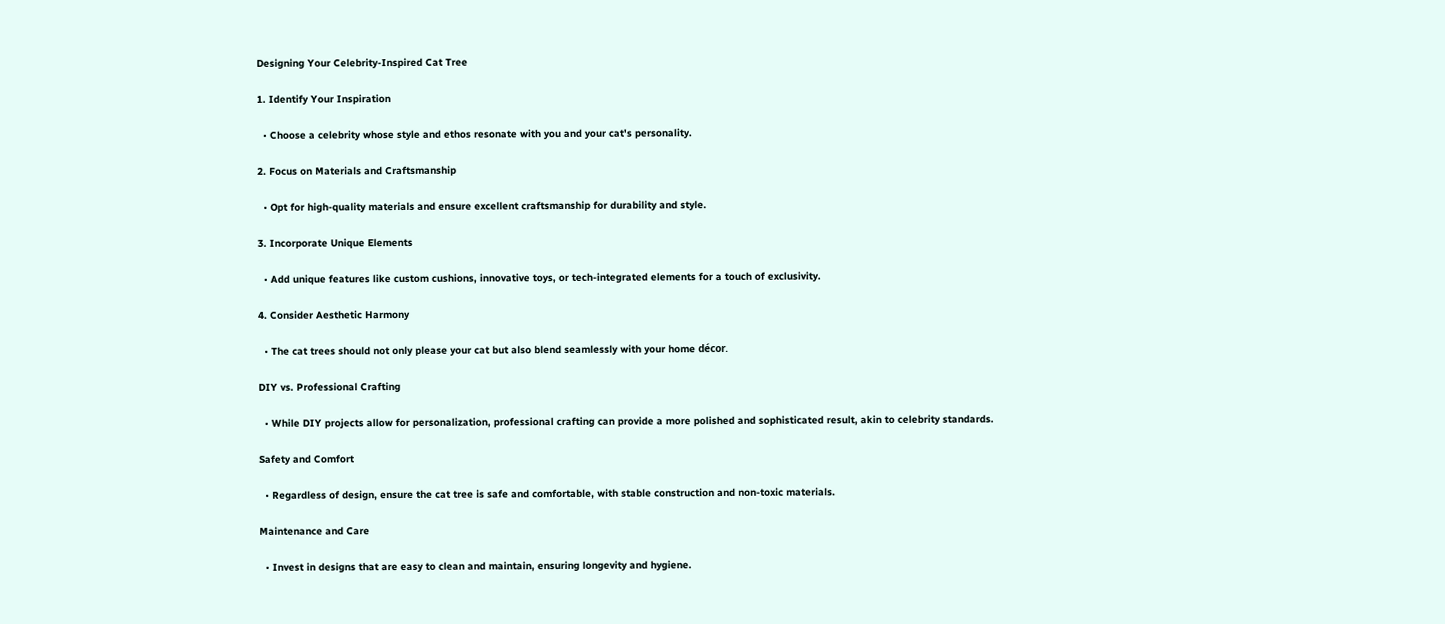Designing Your Celebrity-Inspired Cat Tree

1. Identify Your Inspiration

  • Choose a celebrity whose style and ethos resonate with you and your cat's personality.

2. Focus on Materials and Craftsmanship

  • Opt for high-quality materials and ensure excellent craftsmanship for durability and style.

3. Incorporate Unique Elements

  • Add unique features like custom cushions, innovative toys, or tech-integrated elements for a touch of exclusivity.

4. Consider Aesthetic Harmony

  • The cat trees should not only please your cat but also blend seamlessly with your home décor.

DIY vs. Professional Crafting

  • While DIY projects allow for personalization, professional crafting can provide a more polished and sophisticated result, akin to celebrity standards.

Safety and Comfort

  • Regardless of design, ensure the cat tree is safe and comfortable, with stable construction and non-toxic materials.

Maintenance and Care

  • Invest in designs that are easy to clean and maintain, ensuring longevity and hygiene.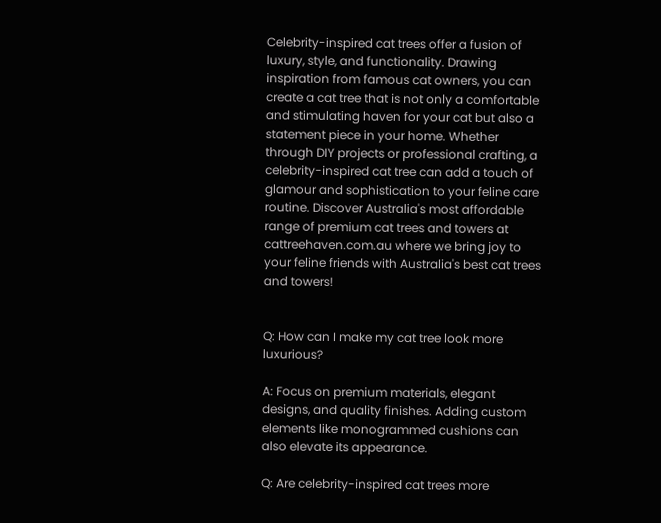Celebrity-inspired cat trees offer a fusion of luxury, style, and functionality. Drawing inspiration from famous cat owners, you can create a cat tree that is not only a comfortable and stimulating haven for your cat but also a statement piece in your home. Whether through DIY projects or professional crafting, a celebrity-inspired cat tree can add a touch of glamour and sophistication to your feline care routine. Discover Australia's most affordable range of premium cat trees and towers at cattreehaven.com.au where we bring joy to your feline friends with Australia's best cat trees and towers!


Q: How can I make my cat tree look more luxurious?

A: Focus on premium materials, elegant designs, and quality finishes. Adding custom elements like monogrammed cushions can also elevate its appearance.

Q: Are celebrity-inspired cat trees more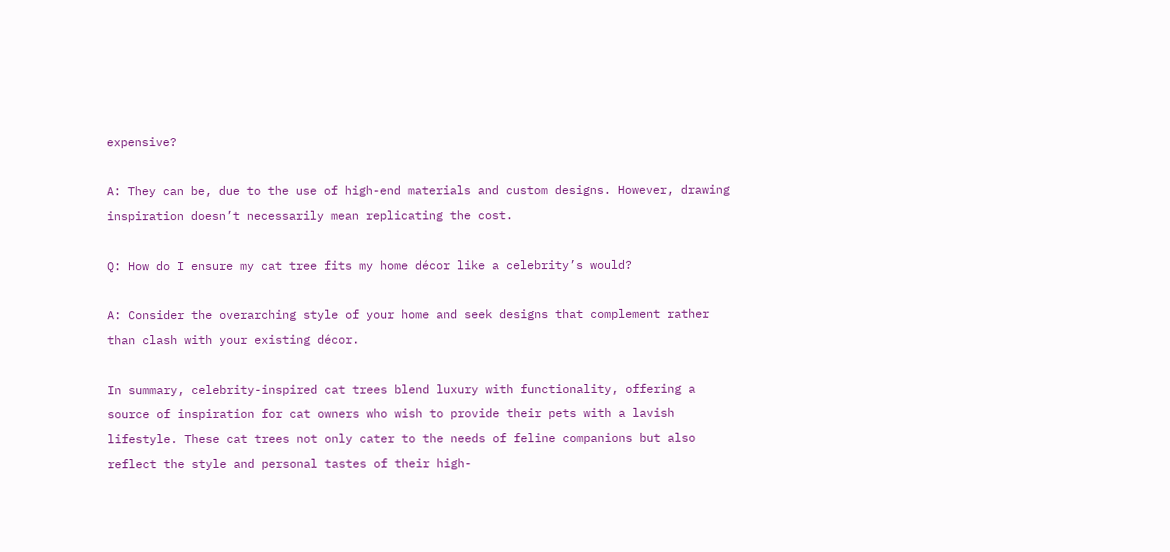expensive?

A: They can be, due to the use of high-end materials and custom designs. However, drawing inspiration doesn’t necessarily mean replicating the cost.

Q: How do I ensure my cat tree fits my home décor like a celebrity’s would?

A: Consider the overarching style of your home and seek designs that complement rather than clash with your existing décor.

In summary, celebrity-inspired cat trees blend luxury with functionality, offering a source of inspiration for cat owners who wish to provide their pets with a lavish lifestyle. These cat trees not only cater to the needs of feline companions but also reflect the style and personal tastes of their high-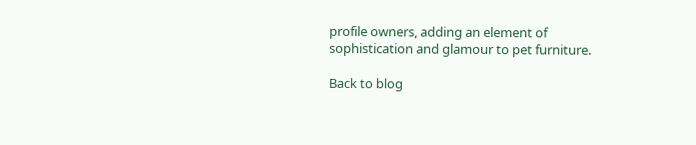profile owners, adding an element of sophistication and glamour to pet furniture.

Back to blog